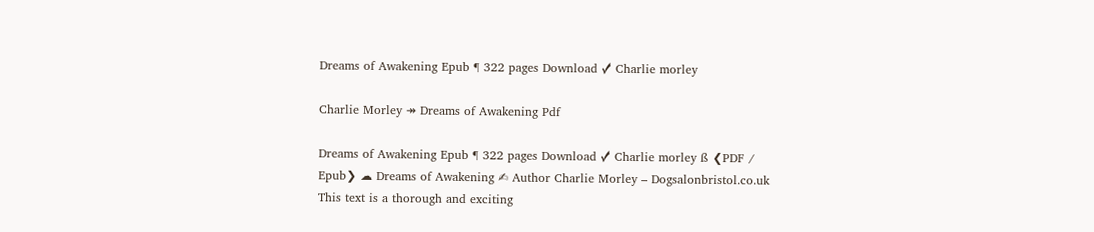Dreams of Awakening Epub ¶ 322 pages Download ✓ Charlie morley

Charlie Morley ↠ Dreams of Awakening Pdf

Dreams of Awakening Epub ¶ 322 pages Download ✓ Charlie morley ß ❮PDF / Epub❯ ☁ Dreams of Awakening ✍ Author Charlie Morley – Dogsalonbristol.co.uk This text is a thorough and exciting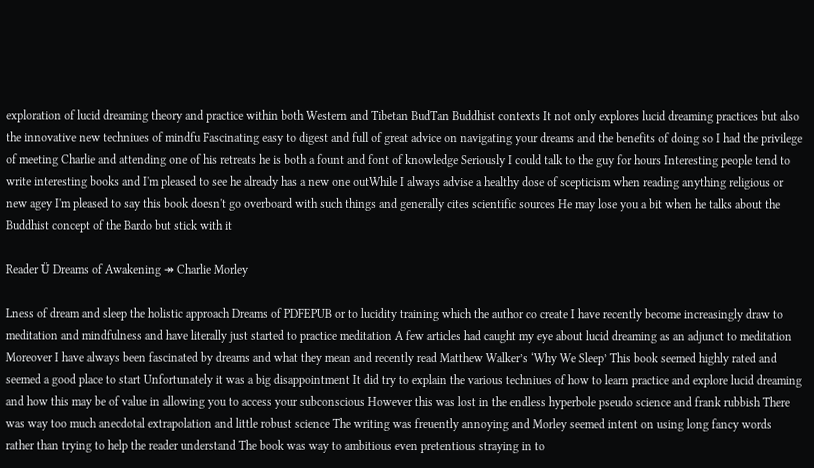exploration of lucid dreaming theory and practice within both Western and Tibetan BudTan Buddhist contexts It not only explores lucid dreaming practices but also the innovative new techniues of mindfu Fascinating easy to digest and full of great advice on navigating your dreams and the benefits of doing so I had the privilege of meeting Charlie and attending one of his retreats he is both a fount and font of knowledge Seriously I could talk to the guy for hours Interesting people tend to write interesting books and I'm pleased to see he already has a new one outWhile I always advise a healthy dose of scepticism when reading anything religious or new agey I'm pleased to say this book doesn't go overboard with such things and generally cites scientific sources He may lose you a bit when he talks about the Buddhist concept of the Bardo but stick with it

Reader Ü Dreams of Awakening ↠ Charlie Morley

Lness of dream and sleep the holistic approach Dreams of PDFEPUB or to lucidity training which the author co create I have recently become increasingly draw to meditation and mindfulness and have literally just started to practice meditation A few articles had caught my eye about lucid dreaming as an adjunct to meditation Moreover I have always been fascinated by dreams and what they mean and recently read Matthew Walker’s ‘Why We Sleep’ This book seemed highly rated and seemed a good place to start Unfortunately it was a big disappointment It did try to explain the various techniues of how to learn practice and explore lucid dreaming and how this may be of value in allowing you to access your subconscious However this was lost in the endless hyperbole pseudo science and frank rubbish There was way too much anecdotal extrapolation and little robust science The writing was freuently annoying and Morley seemed intent on using long fancy words rather than trying to help the reader understand The book was way to ambitious even pretentious straying in to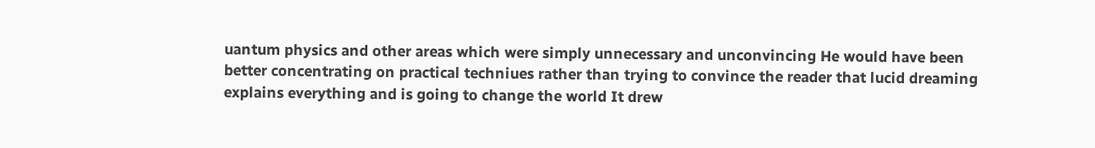uantum physics and other areas which were simply unnecessary and unconvincing He would have been better concentrating on practical techniues rather than trying to convince the reader that lucid dreaming explains everything and is going to change the world It drew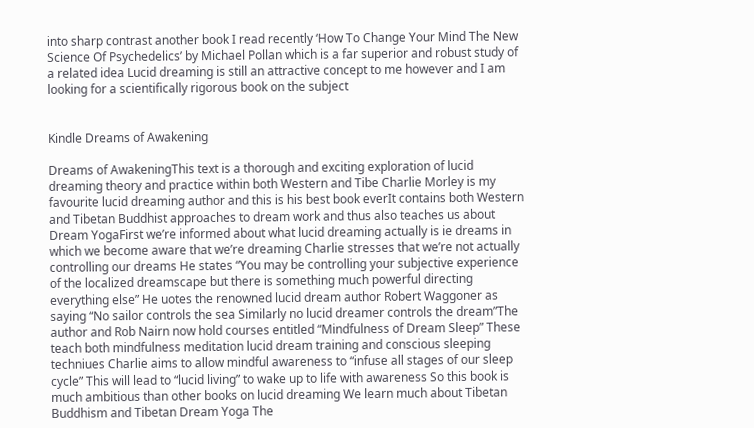into sharp contrast another book I read recently ‘How To Change Your Mind The New Science Of Psychedelics’ by Michael Pollan which is a far superior and robust study of a related idea Lucid dreaming is still an attractive concept to me however and I am looking for a scientifically rigorous book on the subject


Kindle Dreams of Awakening

Dreams of AwakeningThis text is a thorough and exciting exploration of lucid dreaming theory and practice within both Western and Tibe Charlie Morley is my favourite lucid dreaming author and this is his best book everIt contains both Western and Tibetan Buddhist approaches to dream work and thus also teaches us about Dream YogaFirst we’re informed about what lucid dreaming actually is ie dreams in which we become aware that we’re dreaming Charlie stresses that we’re not actually controlling our dreams He states “You may be controlling your subjective experience of the localized dreamscape but there is something much powerful directing everything else” He uotes the renowned lucid dream author Robert Waggoner as saying “No sailor controls the sea Similarly no lucid dreamer controls the dream”The author and Rob Nairn now hold courses entitled “Mindfulness of Dream Sleep” These teach both mindfulness meditation lucid dream training and conscious sleeping techniues Charlie aims to allow mindful awareness to “infuse all stages of our sleep cycle” This will lead to “lucid living” to wake up to life with awareness So this book is much ambitious than other books on lucid dreaming We learn much about Tibetan Buddhism and Tibetan Dream Yoga The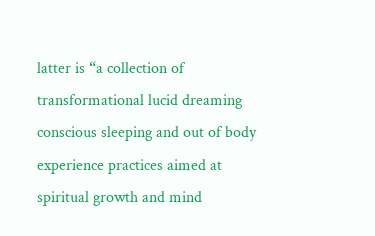latter is “a collection of transformational lucid dreaming conscious sleeping and out of body experience practices aimed at spiritual growth and mind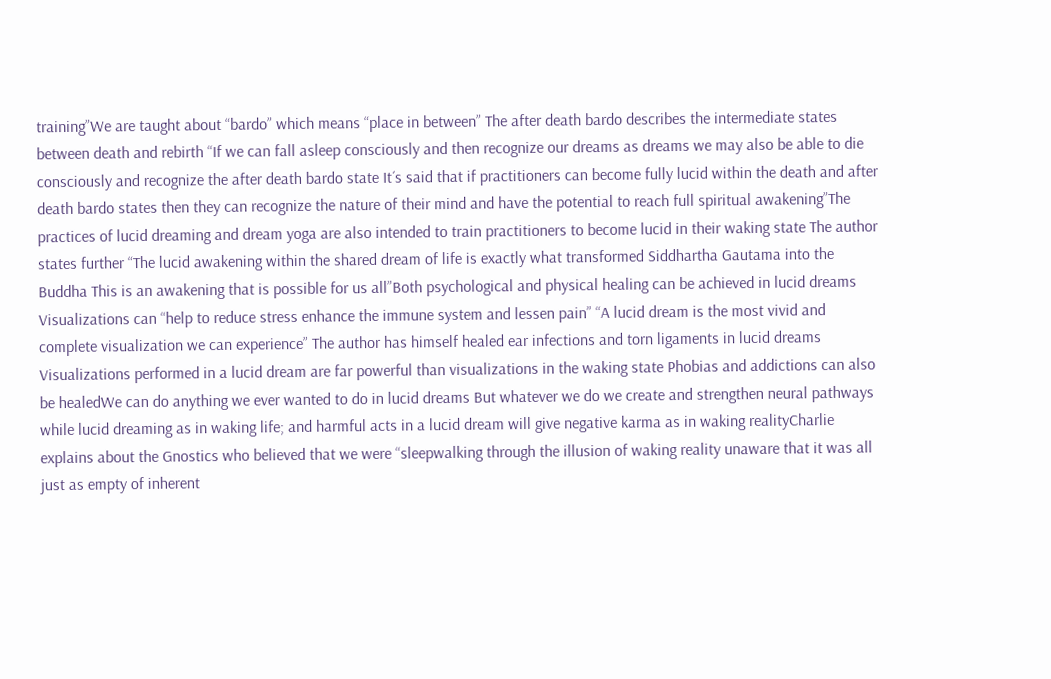training”We are taught about “bardo” which means “place in between” The after death bardo describes the intermediate states between death and rebirth “If we can fall asleep consciously and then recognize our dreams as dreams we may also be able to die consciously and recognize the after death bardo state It´s said that if practitioners can become fully lucid within the death and after death bardo states then they can recognize the nature of their mind and have the potential to reach full spiritual awakening”The practices of lucid dreaming and dream yoga are also intended to train practitioners to become lucid in their waking state The author states further “The lucid awakening within the shared dream of life is exactly what transformed Siddhartha Gautama into the Buddha This is an awakening that is possible for us all”Both psychological and physical healing can be achieved in lucid dreams Visualizations can “help to reduce stress enhance the immune system and lessen pain” “A lucid dream is the most vivid and complete visualization we can experience” The author has himself healed ear infections and torn ligaments in lucid dreams Visualizations performed in a lucid dream are far powerful than visualizations in the waking state Phobias and addictions can also be healedWe can do anything we ever wanted to do in lucid dreams But whatever we do we create and strengthen neural pathways while lucid dreaming as in waking life; and harmful acts in a lucid dream will give negative karma as in waking realityCharlie explains about the Gnostics who believed that we were “sleepwalking through the illusion of waking reality unaware that it was all just as empty of inherent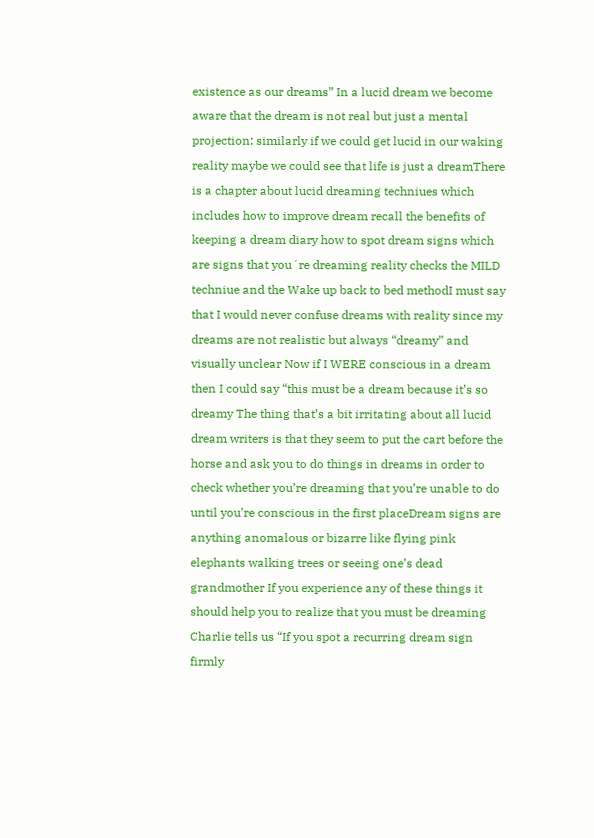existence as our dreams” In a lucid dream we become aware that the dream is not real but just a mental projection; similarly if we could get lucid in our waking reality maybe we could see that life is just a dreamThere is a chapter about lucid dreaming techniues which includes how to improve dream recall the benefits of keeping a dream diary how to spot dream signs which are signs that you´re dreaming reality checks the MILD techniue and the Wake up back to bed methodI must say that I would never confuse dreams with reality since my dreams are not realistic but always “dreamy” and visually unclear Now if I WERE conscious in a dream then I could say “this must be a dream because it’s so dreamy The thing that’s a bit irritating about all lucid dream writers is that they seem to put the cart before the horse and ask you to do things in dreams in order to check whether you’re dreaming that you’re unable to do until you’re conscious in the first placeDream signs are anything anomalous or bizarre like flying pink elephants walking trees or seeing one’s dead grandmother If you experience any of these things it should help you to realize that you must be dreaming Charlie tells us “If you spot a recurring dream sign firmly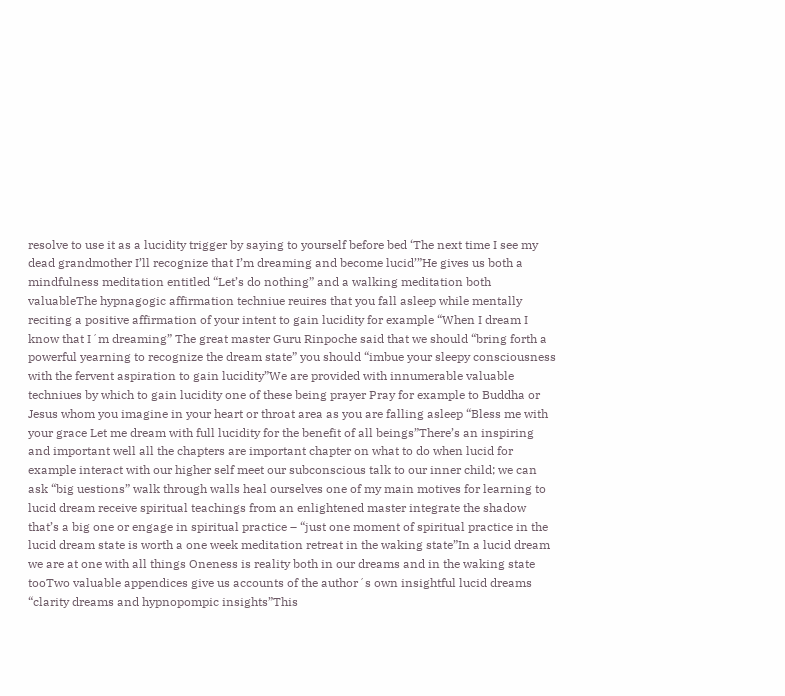resolve to use it as a lucidity trigger by saying to yourself before bed ‘The next time I see my dead grandmother I’ll recognize that I’m dreaming and become lucid’”He gives us both a mindfulness meditation entitled “Let’s do nothing” and a walking meditation both valuableThe hypnagogic affirmation techniue reuires that you fall asleep while mentally reciting a positive affirmation of your intent to gain lucidity for example “When I dream I know that I´m dreaming” The great master Guru Rinpoche said that we should “bring forth a powerful yearning to recognize the dream state” you should “imbue your sleepy consciousness with the fervent aspiration to gain lucidity”We are provided with innumerable valuable techniues by which to gain lucidity one of these being prayer Pray for example to Buddha or Jesus whom you imagine in your heart or throat area as you are falling asleep “Bless me with your grace Let me dream with full lucidity for the benefit of all beings”There’s an inspiring and important well all the chapters are important chapter on what to do when lucid for example interact with our higher self meet our subconscious talk to our inner child; we can ask “big uestions” walk through walls heal ourselves one of my main motives for learning to lucid dream receive spiritual teachings from an enlightened master integrate the shadow that’s a big one or engage in spiritual practice – “just one moment of spiritual practice in the lucid dream state is worth a one week meditation retreat in the waking state”In a lucid dream we are at one with all things Oneness is reality both in our dreams and in the waking state tooTwo valuable appendices give us accounts of the author´s own insightful lucid dreams “clarity dreams and hypnopompic insights”This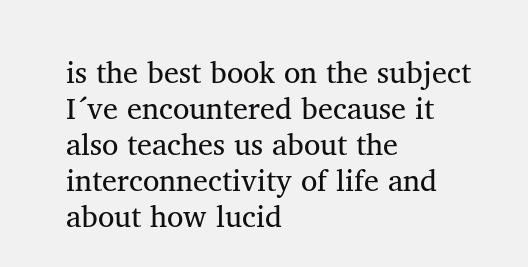is the best book on the subject I´ve encountered because it also teaches us about the interconnectivity of life and about how lucid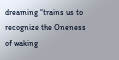dreaming “trains us to recognize the Oneness of waking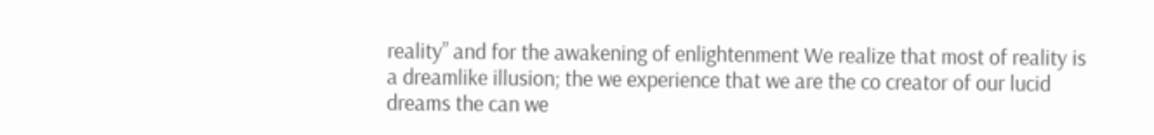reality” and for the awakening of enlightenment We realize that most of reality is a dreamlike illusion; the we experience that we are the co creator of our lucid dreams the can we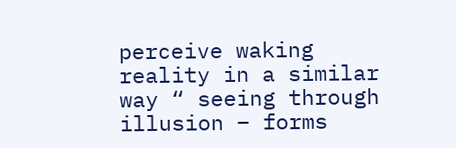perceive waking reality in a similar way “ seeing through illusion – forms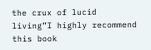the crux of lucid living”I highly recommend this book